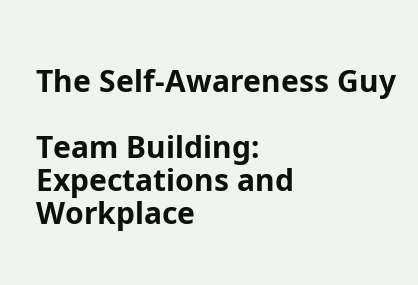The Self-Awareness Guy

Team Building: Expectations and Workplace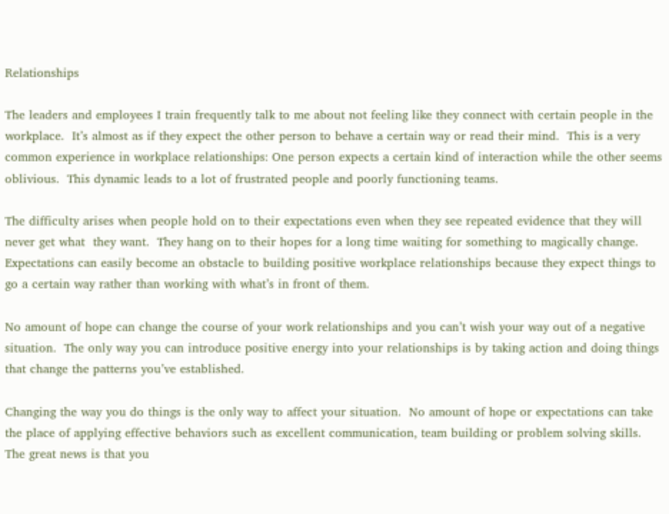Relationships

The leaders and employees I train frequently talk to me about not feeling like they connect with certain people in the workplace.  It’s almost as if they expect the other person to behave a certain way or read their mind.  This is a very common experience in workplace relationships: One person expects a certain kind of interaction while the other seems oblivious.  This dynamic leads to a lot of frustrated people and poorly functioning teams.

The difficulty arises when people hold on to their expectations even when they see repeated evidence that they will never get what  they want.  They hang on to their hopes for a long time waiting for something to magically change.  Expectations can easily become an obstacle to building positive workplace relationships because they expect things to go a certain way rather than working with what’s in front of them.

No amount of hope can change the course of your work relationships and you can’t wish your way out of a negative situation.  The only way you can introduce positive energy into your relationships is by taking action and doing things that change the patterns you’ve established.

Changing the way you do things is the only way to affect your situation.  No amount of hope or expectations can take the place of applying effective behaviors such as excellent communication, team building or problem solving skills.  The great news is that you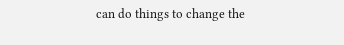can do things to change the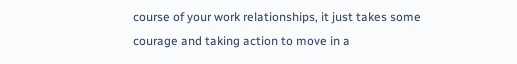course of your work relationships, it just takes some courage and taking action to move in a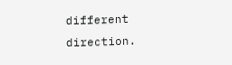different direction.